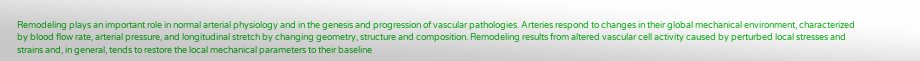Remodeling plays an important role in normal arterial physiology and in the genesis and progression of vascular pathologies. Arteries respond to changes in their global mechanical environment, characterized by blood flow rate, arterial pressure, and longitudinal stretch by changing geometry, structure and composition. Remodeling results from altered vascular cell activity caused by perturbed local stresses and strains and, in general, tends to restore the local mechanical parameters to their baseline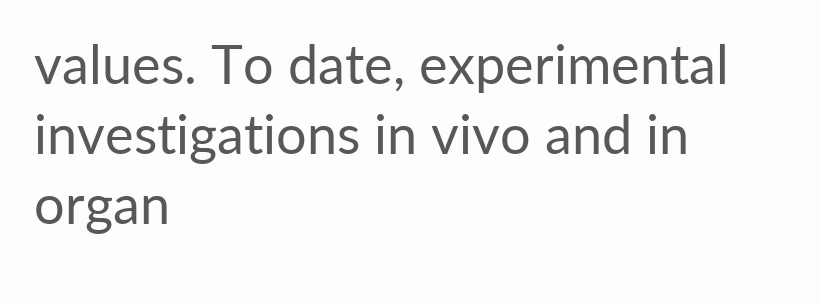values. To date, experimental investigations in vivo and in organ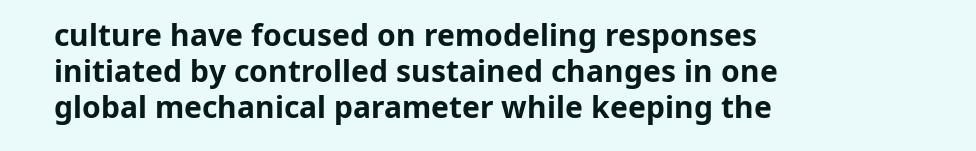culture have focused on remodeling responses initiated by controlled sustained changes in one global mechanical parameter while keeping the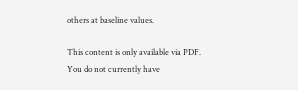others at baseline values.

This content is only available via PDF.
You do not currently have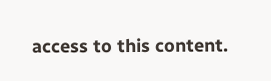access to this content.